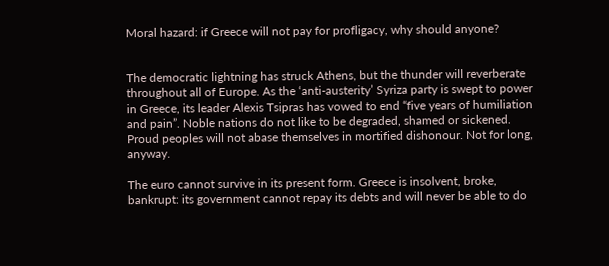Moral hazard: if Greece will not pay for profligacy, why should anyone?


The democratic lightning has struck Athens, but the thunder will reverberate throughout all of Europe. As the ‘anti-austerity’ Syriza party is swept to power in Greece, its leader Alexis Tsipras has vowed to end “five years of humiliation and pain”. Noble nations do not like to be degraded, shamed or sickened. Proud peoples will not abase themselves in mortified dishonour. Not for long, anyway.

The euro cannot survive in its present form. Greece is insolvent, broke, bankrupt: its government cannot repay its debts and will never be able to do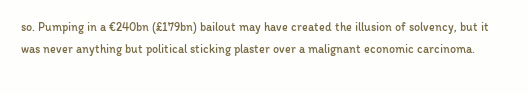so. Pumping in a €240bn (£179bn) bailout may have created the illusion of solvency, but it was never anything but political sticking plaster over a malignant economic carcinoma.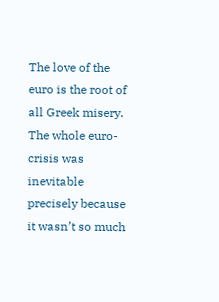The love of the euro is the root of all Greek misery. The whole euro-crisis was inevitable precisely because it wasn’t so much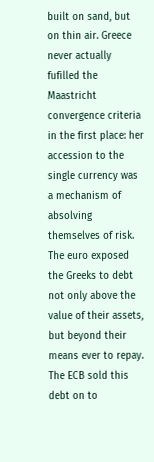built on sand, but on thin air. Greece never actually fufilled the Maastricht convergence criteria in the first place: her accession to the single currency was a mechanism of absolving themselves of risk. The euro exposed the Greeks to debt not only above the value of their assets, but beyond their means ever to repay. The ECB sold this debt on to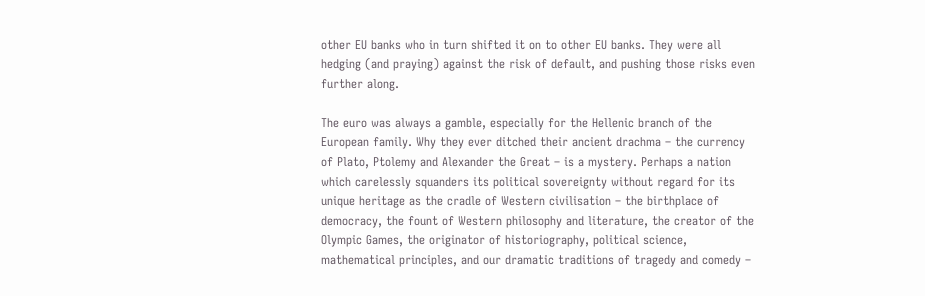other EU banks who in turn shifted it on to other EU banks. They were all hedging (and praying) against the risk of default, and pushing those risks even further along.

The euro was always a gamble, especially for the Hellenic branch of the European family. Why they ever ditched their ancient drachma – the currency of Plato, Ptolemy and Alexander the Great – is a mystery. Perhaps a nation which carelessly squanders its political sovereignty without regard for its unique heritage as the cradle of Western civilisation – the birthplace of democracy, the fount of Western philosophy and literature, the creator of the Olympic Games, the originator of historiography, political science, mathematical principles, and our dramatic traditions of tragedy and comedy –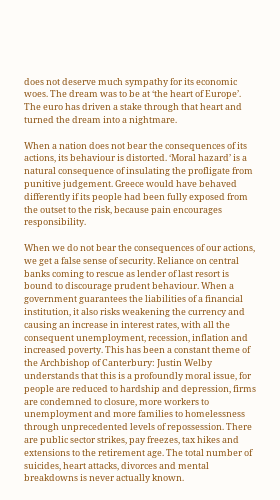does not deserve much sympathy for its economic woes. The dream was to be at ‘the heart of Europe’. The euro has driven a stake through that heart and turned the dream into a nightmare.

When a nation does not bear the consequences of its actions, its behaviour is distorted. ‘Moral hazard’ is a natural consequence of insulating the profligate from punitive judgement. Greece would have behaved differently if its people had been fully exposed from the outset to the risk, because pain encourages responsibility.

When we do not bear the consequences of our actions, we get a false sense of security. Reliance on central banks coming to rescue as lender of last resort is bound to discourage prudent behaviour. When a government guarantees the liabilities of a financial institution, it also risks weakening the currency and causing an increase in interest rates, with all the consequent unemployment, recession, inflation and increased poverty. This has been a constant theme of the Archbishop of Canterbury: Justin Welby understands that this is a profoundly moral issue, for people are reduced to hardship and depression, firms are condemned to closure, more workers to unemployment and more families to homelessness through unprecedented levels of repossession. There are public sector strikes, pay freezes, tax hikes and extensions to the retirement age. The total number of suicides, heart attacks, divorces and mental breakdowns is never actually known.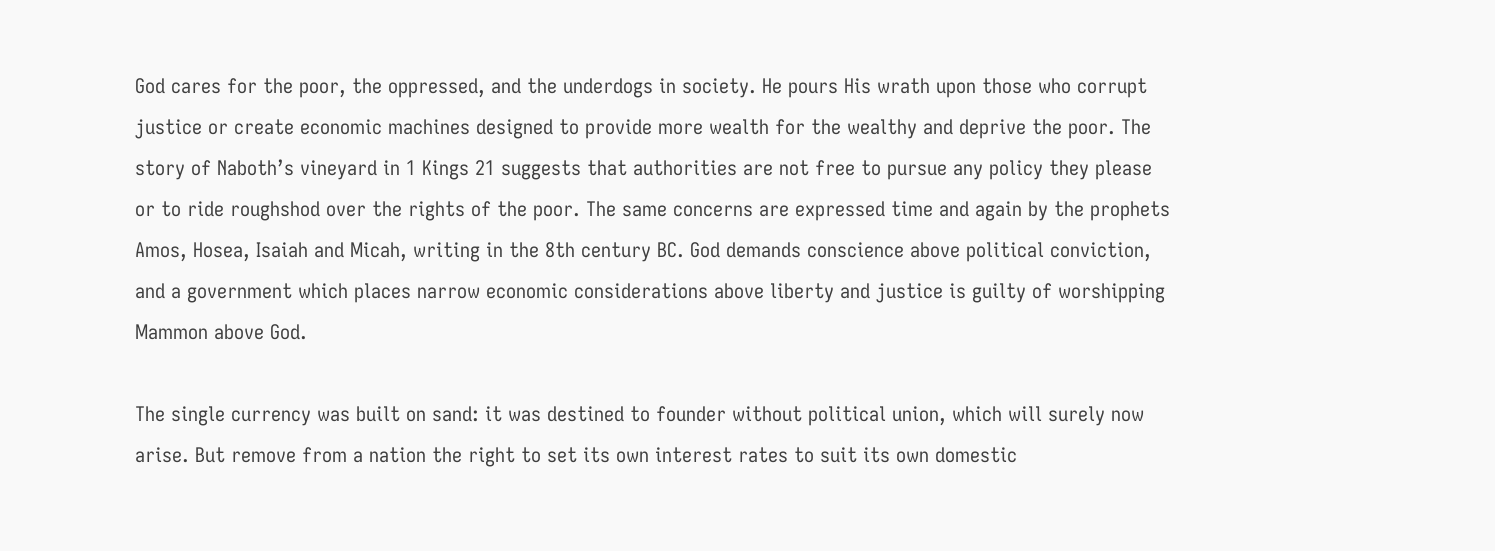God cares for the poor, the oppressed, and the underdogs in society. He pours His wrath upon those who corrupt justice or create economic machines designed to provide more wealth for the wealthy and deprive the poor. The story of Naboth’s vineyard in 1 Kings 21 suggests that authorities are not free to pursue any policy they please or to ride roughshod over the rights of the poor. The same concerns are expressed time and again by the prophets Amos, Hosea, Isaiah and Micah, writing in the 8th century BC. God demands conscience above political conviction, and a government which places narrow economic considerations above liberty and justice is guilty of worshipping Mammon above God.

The single currency was built on sand: it was destined to founder without political union, which will surely now arise. But remove from a nation the right to set its own interest rates to suit its own domestic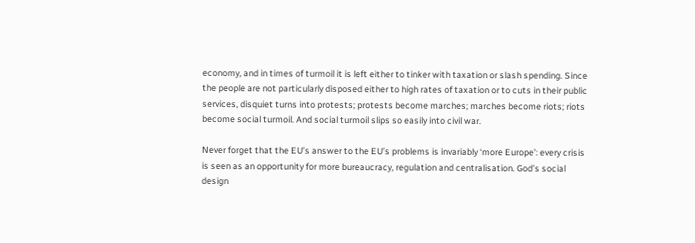economy, and in times of turmoil it is left either to tinker with taxation or slash spending. Since the people are not particularly disposed either to high rates of taxation or to cuts in their public services, disquiet turns into protests; protests become marches; marches become riots; riots become social turmoil. And social turmoil slips so easily into civil war.

Never forget that the EU’s answer to the EU’s problems is invariably ‘more Europe’: every crisis is seen as an opportunity for more bureaucracy, regulation and centralisation. God’s social design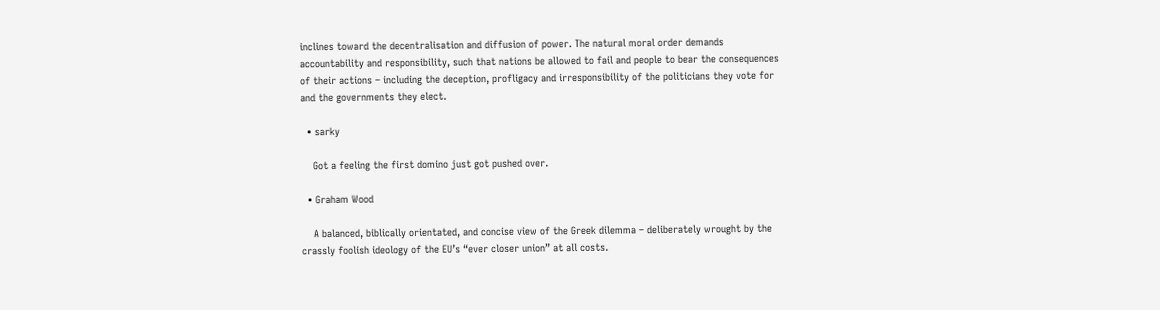inclines toward the decentralisation and diffusion of power. The natural moral order demands accountability and responsibility, such that nations be allowed to fail and people to bear the consequences of their actions – including the deception, profligacy and irresponsibility of the politicians they vote for and the governments they elect.

  • sarky

    Got a feeling the first domino just got pushed over.

  • Graham Wood

    A balanced, biblically orientated, and concise view of the Greek dilemma – deliberately wrought by the crassly foolish ideology of the EU’s “ever closer union” at all costs.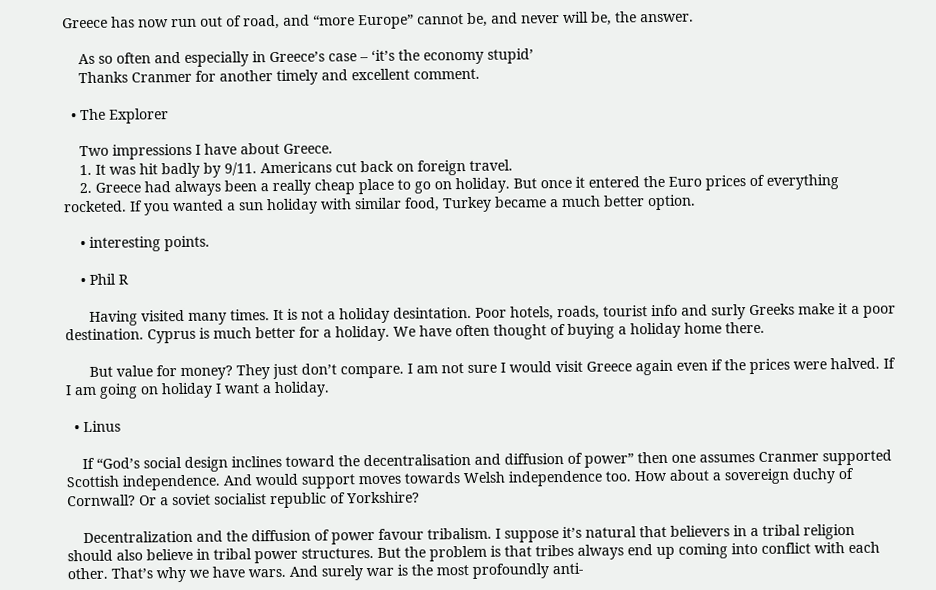Greece has now run out of road, and “more Europe” cannot be, and never will be, the answer.

    As so often and especially in Greece’s case – ‘it’s the economy stupid’
    Thanks Cranmer for another timely and excellent comment.

  • The Explorer

    Two impressions I have about Greece.
    1. It was hit badly by 9/11. Americans cut back on foreign travel.
    2. Greece had always been a really cheap place to go on holiday. But once it entered the Euro prices of everything rocketed. If you wanted a sun holiday with similar food, Turkey became a much better option.

    • interesting points.

    • Phil R

      Having visited many times. It is not a holiday desintation. Poor hotels, roads, tourist info and surly Greeks make it a poor destination. Cyprus is much better for a holiday. We have often thought of buying a holiday home there.

      But value for money? They just don’t compare. I am not sure I would visit Greece again even if the prices were halved. If I am going on holiday I want a holiday.

  • Linus

    If “God’s social design inclines toward the decentralisation and diffusion of power” then one assumes Cranmer supported Scottish independence. And would support moves towards Welsh independence too. How about a sovereign duchy of Cornwall? Or a soviet socialist republic of Yorkshire?

    Decentralization and the diffusion of power favour tribalism. I suppose it’s natural that believers in a tribal religion should also believe in tribal power structures. But the problem is that tribes always end up coming into conflict with each other. That’s why we have wars. And surely war is the most profoundly anti-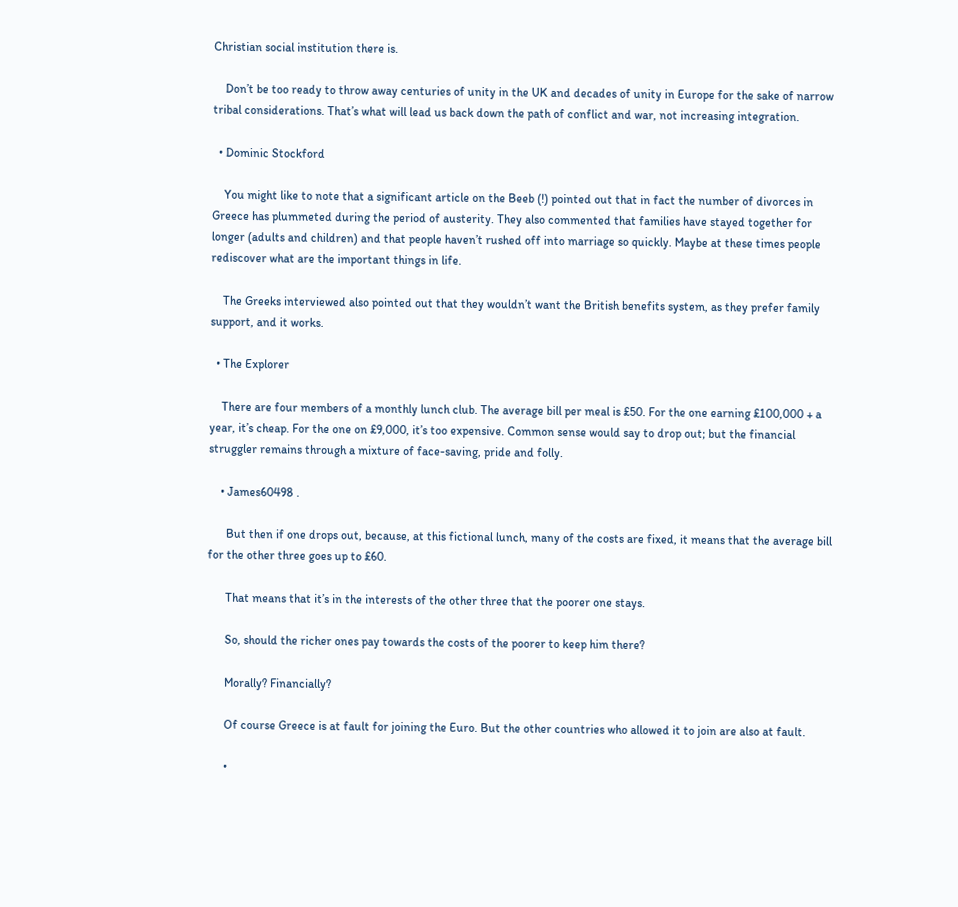Christian social institution there is.

    Don’t be too ready to throw away centuries of unity in the UK and decades of unity in Europe for the sake of narrow tribal considerations. That’s what will lead us back down the path of conflict and war, not increasing integration.

  • Dominic Stockford

    You might like to note that a significant article on the Beeb (!) pointed out that in fact the number of divorces in Greece has plummeted during the period of austerity. They also commented that families have stayed together for longer (adults and children) and that people haven’t rushed off into marriage so quickly. Maybe at these times people rediscover what are the important things in life.

    The Greeks interviewed also pointed out that they wouldn’t want the British benefits system, as they prefer family support, and it works.

  • The Explorer

    There are four members of a monthly lunch club. The average bill per meal is £50. For the one earning £100,000 + a year, it’s cheap. For the one on £9,000, it’s too expensive. Common sense would say to drop out; but the financial struggler remains through a mixture of face-saving, pride and folly.

    • James60498 .

      But then if one drops out, because, at this fictional lunch, many of the costs are fixed, it means that the average bill for the other three goes up to £60.

      That means that it’s in the interests of the other three that the poorer one stays.

      So, should the richer ones pay towards the costs of the poorer to keep him there?

      Morally? Financially?

      Of course Greece is at fault for joining the Euro. But the other countries who allowed it to join are also at fault.

      •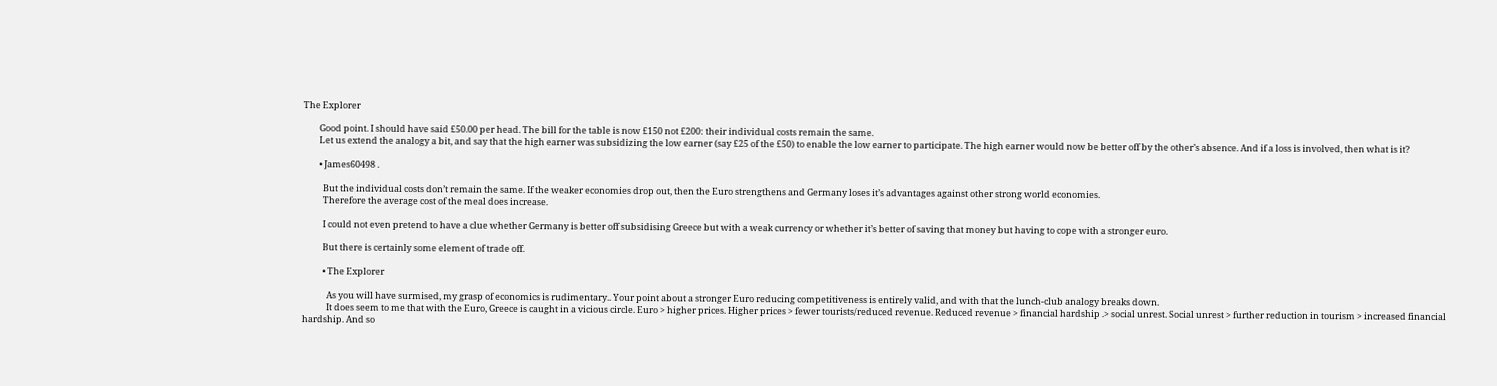The Explorer

        Good point. I should have said £50.00 per head. The bill for the table is now £150 not £200: their individual costs remain the same.
        Let us extend the analogy a bit, and say that the high earner was subsidizing the low earner (say £25 of the £50) to enable the low earner to participate. The high earner would now be better off by the other’s absence. And if a loss is involved, then what is it?

        • James60498 .

          But the individual costs don’t remain the same. If the weaker economies drop out, then the Euro strengthens and Germany loses it’s advantages against other strong world economies.
          Therefore the average cost of the meal does increase.

          I could not even pretend to have a clue whether Germany is better off subsidising Greece but with a weak currency or whether it’s better of saving that money but having to cope with a stronger euro.

          But there is certainly some element of trade off.

          • The Explorer

            As you will have surmised, my grasp of economics is rudimentary.. Your point about a stronger Euro reducing competitiveness is entirely valid, and with that the lunch-club analogy breaks down.
            It does seem to me that with the Euro, Greece is caught in a vicious circle. Euro > higher prices. Higher prices > fewer tourists/reduced revenue. Reduced revenue > financial hardship .> social unrest. Social unrest > further reduction in tourism > increased financial hardship. And so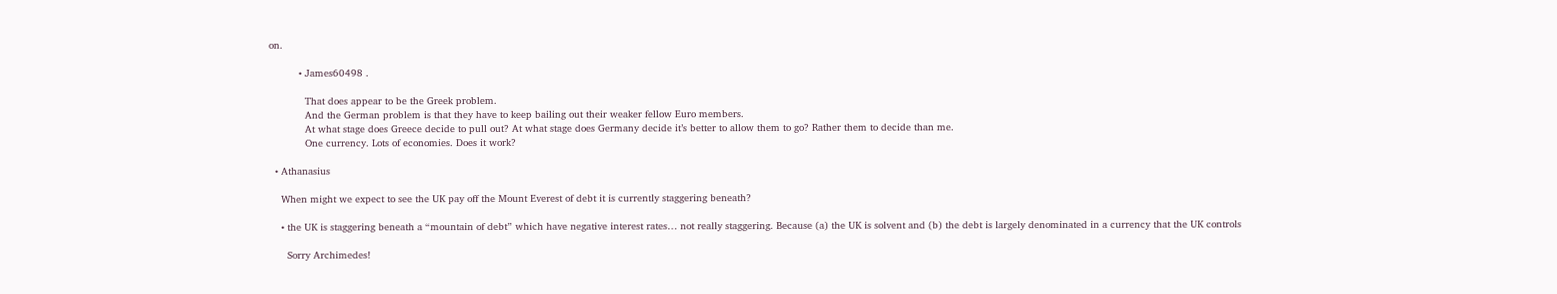on.

          • James60498 .

            That does appear to be the Greek problem.
            And the German problem is that they have to keep bailing out their weaker fellow Euro members.
            At what stage does Greece decide to pull out? At what stage does Germany decide it’s better to allow them to go? Rather them to decide than me.
            One currency. Lots of economies. Does it work?

  • Athanasius

    When might we expect to see the UK pay off the Mount Everest of debt it is currently staggering beneath?

    • the UK is staggering beneath a “mountain of debt” which have negative interest rates… not really staggering. Because (a) the UK is solvent and (b) the debt is largely denominated in a currency that the UK controls

      Sorry Archimedes!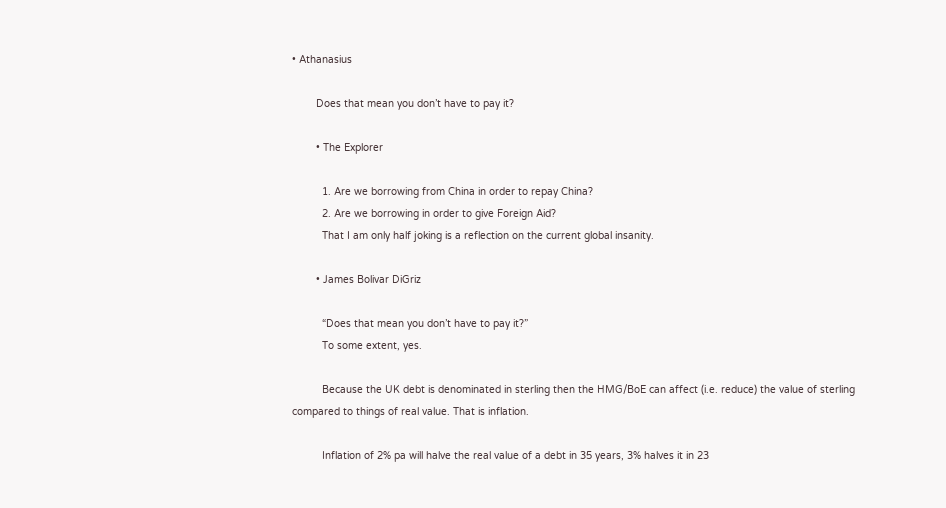• Athanasius

        Does that mean you don’t have to pay it?

        • The Explorer

          1. Are we borrowing from China in order to repay China?
          2. Are we borrowing in order to give Foreign Aid?
          That I am only half joking is a reflection on the current global insanity.

        • James Bolivar DiGriz

          “Does that mean you don’t have to pay it?”
          To some extent, yes.

          Because the UK debt is denominated in sterling then the HMG/BoE can affect (i.e. reduce) the value of sterling compared to things of real value. That is inflation.

          Inflation of 2% pa will halve the real value of a debt in 35 years, 3% halves it in 23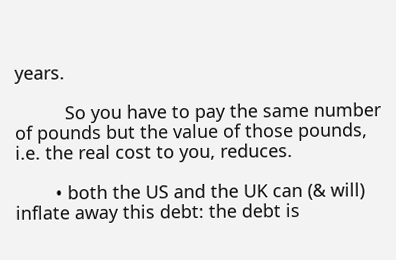years.

          So you have to pay the same number of pounds but the value of those pounds, i.e. the real cost to you, reduces.

        • both the US and the UK can (& will) inflate away this debt: the debt is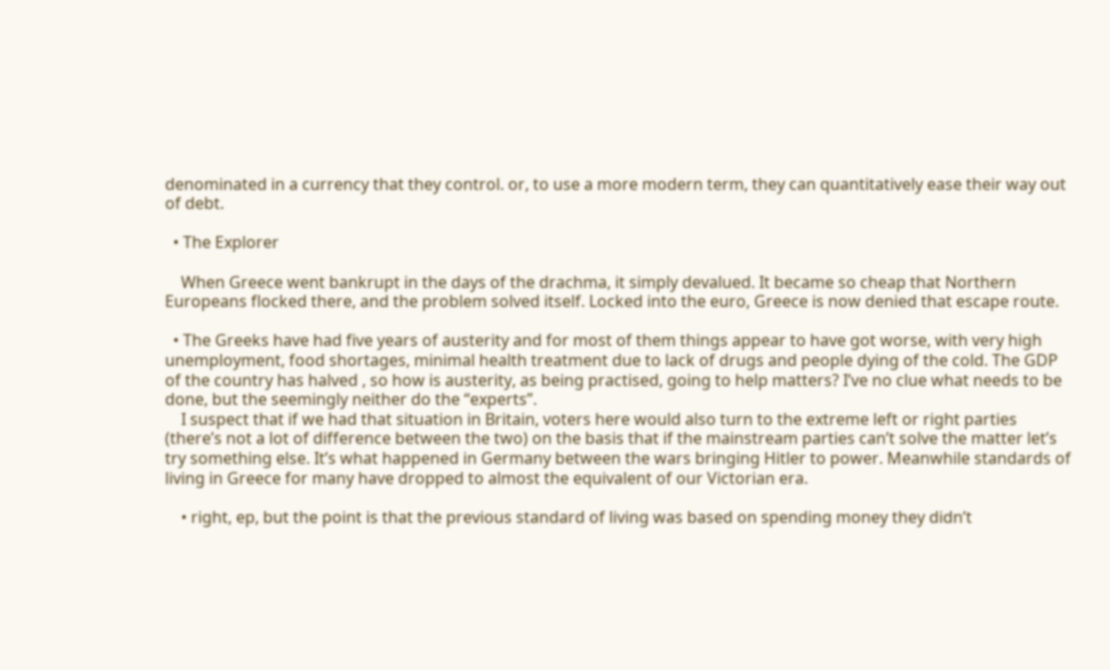denominated in a currency that they control. or, to use a more modern term, they can quantitatively ease their way out of debt.

  • The Explorer

    When Greece went bankrupt in the days of the drachma, it simply devalued. It became so cheap that Northern Europeans flocked there, and the problem solved itself. Locked into the euro, Greece is now denied that escape route.

  • The Greeks have had five years of austerity and for most of them things appear to have got worse, with very high unemployment, food shortages, minimal health treatment due to lack of drugs and people dying of the cold. The GDP of the country has halved , so how is austerity, as being practised, going to help matters? I’ve no clue what needs to be done, but the seemingly neither do the “experts”.
    I suspect that if we had that situation in Britain, voters here would also turn to the extreme left or right parties (there’s not a lot of difference between the two) on the basis that if the mainstream parties can’t solve the matter let’s try something else. It’s what happened in Germany between the wars bringing Hitler to power. Meanwhile standards of living in Greece for many have dropped to almost the equivalent of our Victorian era.

    • right, ep, but the point is that the previous standard of living was based on spending money they didn’t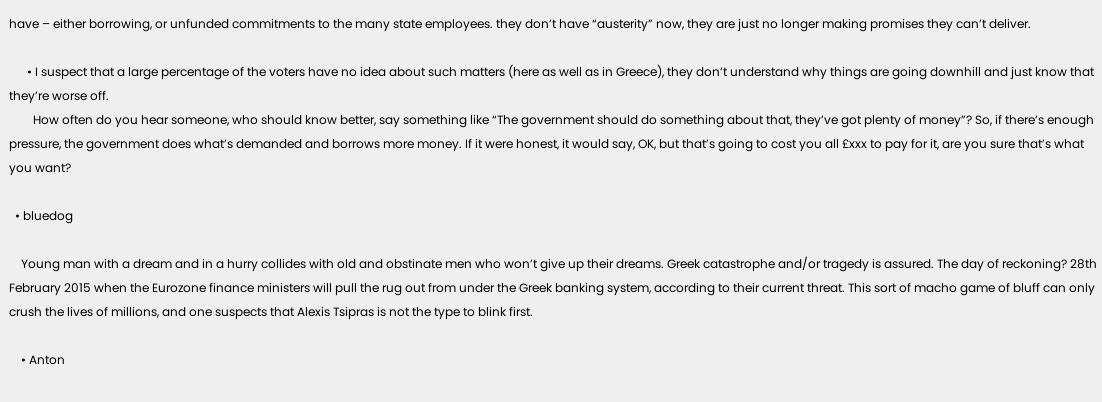have – either borrowing, or unfunded commitments to the many state employees. they don’t have “austerity” now, they are just no longer making promises they can’t deliver.

      • I suspect that a large percentage of the voters have no idea about such matters (here as well as in Greece), they don’t understand why things are going downhill and just know that they’re worse off.
        How often do you hear someone, who should know better, say something like “The government should do something about that, they’ve got plenty of money”? So, if there’s enough pressure, the government does what’s demanded and borrows more money. If it were honest, it would say, OK, but that’s going to cost you all £xxx to pay for it, are you sure that’s what you want?

  • bluedog

    Young man with a dream and in a hurry collides with old and obstinate men who won’t give up their dreams. Greek catastrophe and/or tragedy is assured. The day of reckoning? 28th February 2015 when the Eurozone finance ministers will pull the rug out from under the Greek banking system, according to their current threat. This sort of macho game of bluff can only crush the lives of millions, and one suspects that Alexis Tsipras is not the type to blink first.

    • Anton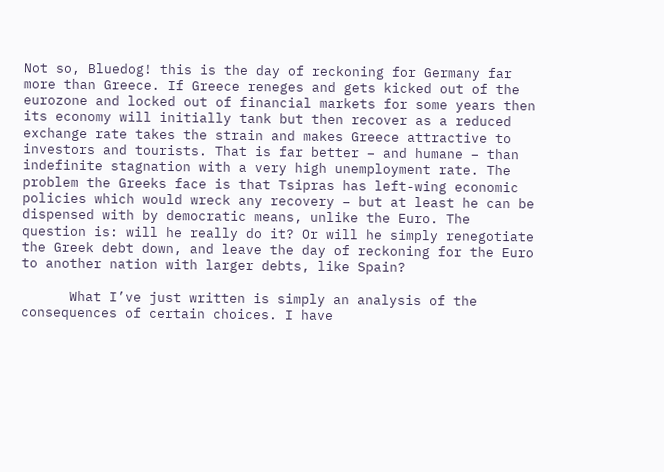Not so, Bluedog! this is the day of reckoning for Germany far more than Greece. If Greece reneges and gets kicked out of the eurozone and locked out of financial markets for some years then its economy will initially tank but then recover as a reduced exchange rate takes the strain and makes Greece attractive to investors and tourists. That is far better – and humane – than indefinite stagnation with a very high unemployment rate. The problem the Greeks face is that Tsipras has left-wing economic policies which would wreck any recovery – but at least he can be dispensed with by democratic means, unlike the Euro. The question is: will he really do it? Or will he simply renegotiate the Greek debt down, and leave the day of reckoning for the Euro to another nation with larger debts, like Spain?

      What I’ve just written is simply an analysis of the consequences of certain choices. I have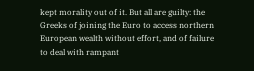kept morality out of it. But all are guilty: the Greeks of joining the Euro to access northern European wealth without effort, and of failure to deal with rampant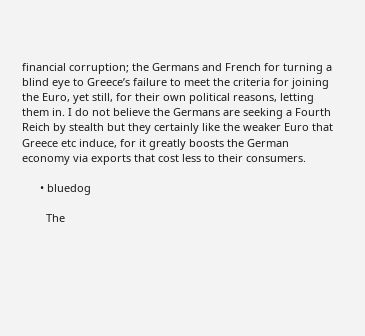financial corruption; the Germans and French for turning a blind eye to Greece’s failure to meet the criteria for joining the Euro, yet still, for their own political reasons, letting them in. I do not believe the Germans are seeking a Fourth Reich by stealth but they certainly like the weaker Euro that Greece etc induce, for it greatly boosts the German economy via exports that cost less to their consumers.

      • bluedog

        The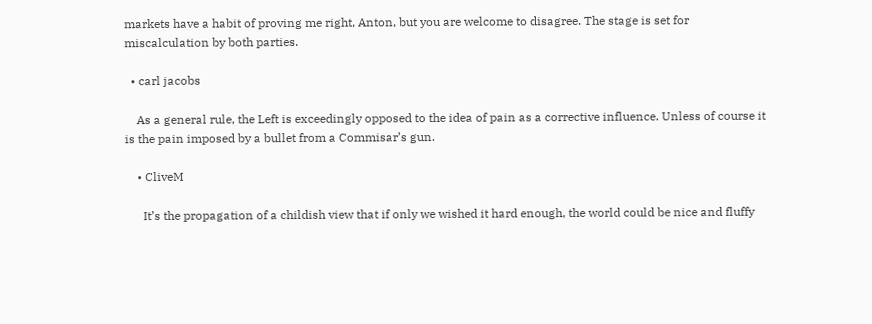markets have a habit of proving me right, Anton, but you are welcome to disagree. The stage is set for miscalculation by both parties.

  • carl jacobs

    As a general rule, the Left is exceedingly opposed to the idea of pain as a corrective influence. Unless of course it is the pain imposed by a bullet from a Commisar’s gun.

    • CliveM

      It’s the propagation of a childish view that if only we wished it hard enough, the world could be nice and fluffy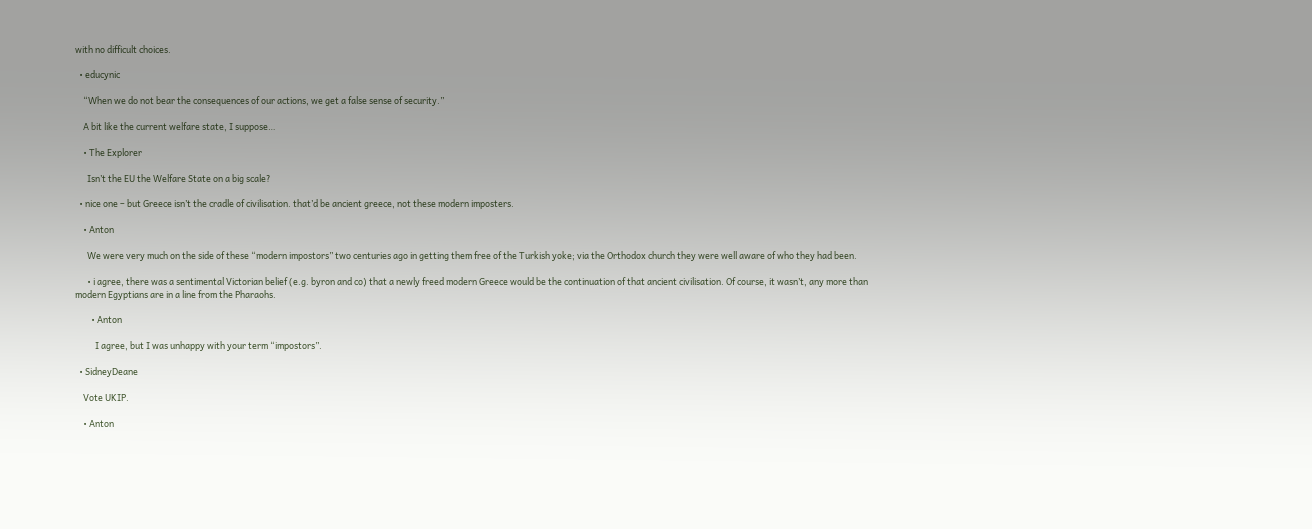with no difficult choices.

  • educynic

    “When we do not bear the consequences of our actions, we get a false sense of security.”

    A bit like the current welfare state, I suppose…

    • The Explorer

      Isn’t the EU the Welfare State on a big scale?

  • nice one – but Greece isn’t the cradle of civilisation. that’d be ancient greece, not these modern imposters.

    • Anton

      We were very much on the side of these “modern impostors” two centuries ago in getting them free of the Turkish yoke; via the Orthodox church they were well aware of who they had been.

      • i agree, there was a sentimental Victorian belief (e.g. byron and co) that a newly freed modern Greece would be the continuation of that ancient civilisation. Of course, it wasn’t, any more than modern Egyptians are in a line from the Pharaohs.

        • Anton

          I agree, but I was unhappy with your term “impostors”.

  • SidneyDeane

    Vote UKIP.

    • Anton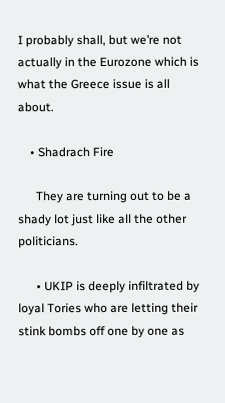I probably shall, but we’re not actually in the Eurozone which is what the Greece issue is all about.

    • Shadrach Fire

      They are turning out to be a shady lot just like all the other politicians.

      • UKIP is deeply infiltrated by loyal Tories who are letting their stink bombs off one by one as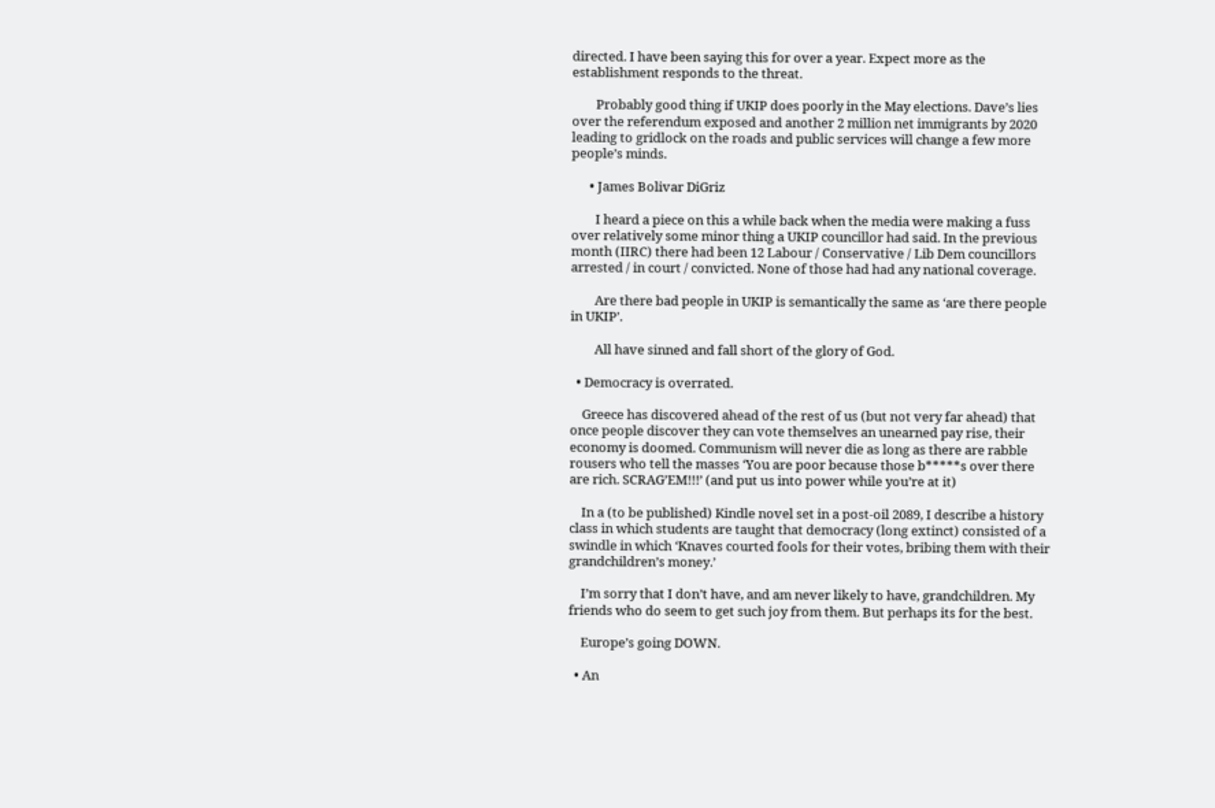directed. I have been saying this for over a year. Expect more as the establishment responds to the threat.

        Probably good thing if UKIP does poorly in the May elections. Dave’s lies over the referendum exposed and another 2 million net immigrants by 2020 leading to gridlock on the roads and public services will change a few more people’s minds.

      • James Bolivar DiGriz

        I heard a piece on this a while back when the media were making a fuss over relatively some minor thing a UKIP councillor had said. In the previous month (IIRC) there had been 12 Labour / Conservative / Lib Dem councillors arrested / in court / convicted. None of those had had any national coverage.

        Are there bad people in UKIP is semantically the same as ‘are there people in UKIP’.

        All have sinned and fall short of the glory of God.

  • Democracy is overrated.

    Greece has discovered ahead of the rest of us (but not very far ahead) that once people discover they can vote themselves an unearned pay rise, their economy is doomed. Communism will never die as long as there are rabble rousers who tell the masses ‘You are poor because those b*****s over there are rich. SCRAG’EM!!!’ (and put us into power while you’re at it)

    In a (to be published) Kindle novel set in a post-oil 2089, I describe a history class in which students are taught that democracy (long extinct) consisted of a swindle in which ‘Knaves courted fools for their votes, bribing them with their grandchildren’s money.’

    I’m sorry that I don’t have, and am never likely to have, grandchildren. My friends who do seem to get such joy from them. But perhaps its for the best.

    Europe’s going DOWN.

  • An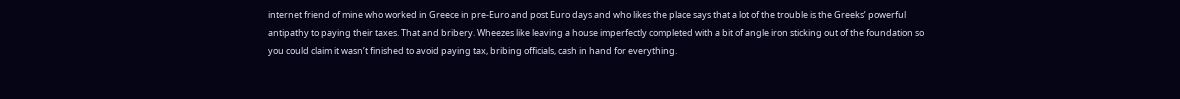internet friend of mine who worked in Greece in pre-Euro and post Euro days and who likes the place says that a lot of the trouble is the Greeks’ powerful antipathy to paying their taxes. That and bribery. Wheezes like leaving a house imperfectly completed with a bit of angle iron sticking out of the foundation so you could claim it wasn’t finished to avoid paying tax, bribing officials, cash in hand for everything.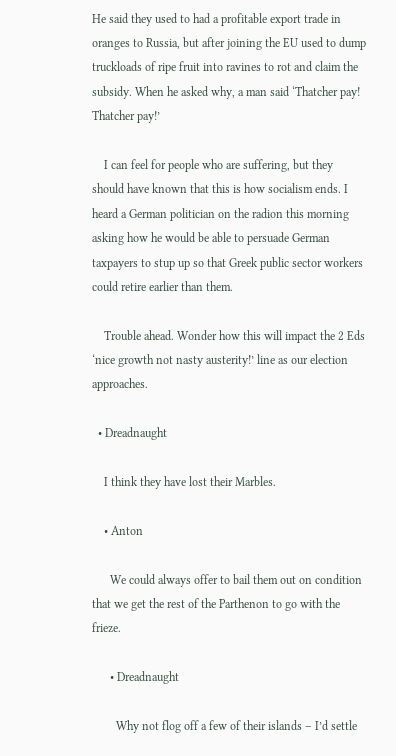He said they used to had a profitable export trade in oranges to Russia, but after joining the EU used to dump truckloads of ripe fruit into ravines to rot and claim the subsidy. When he asked why, a man said ‘Thatcher pay! Thatcher pay!’

    I can feel for people who are suffering, but they should have known that this is how socialism ends. I heard a German politician on the radion this morning asking how he would be able to persuade German taxpayers to stup up so that Greek public sector workers could retire earlier than them.

    Trouble ahead. Wonder how this will impact the 2 Eds ‘nice growth not nasty austerity!’ line as our election approaches.

  • Dreadnaught

    I think they have lost their Marbles.

    • Anton

      We could always offer to bail them out on condition that we get the rest of the Parthenon to go with the frieze.

      • Dreadnaught

        Why not flog off a few of their islands – I’d settle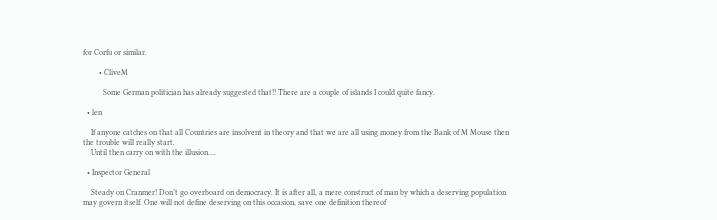for Corfu or similar.

        • CliveM

          Some German politician has already suggested that!! There are a couple of islands I could quite fancy.

  • len

    If anyone catches on that all Countries are insolvent in theory and that we are all using money from the Bank of M Mouse then the trouble will really start.
    Until then carry on with the illusion….

  • Inspector General

    Steady on Cranmer! Don’t go overboard on democracy. It is after all, a mere construct of man by which a deserving population may govern itself. One will not define deserving on this occasion, save one definition thereof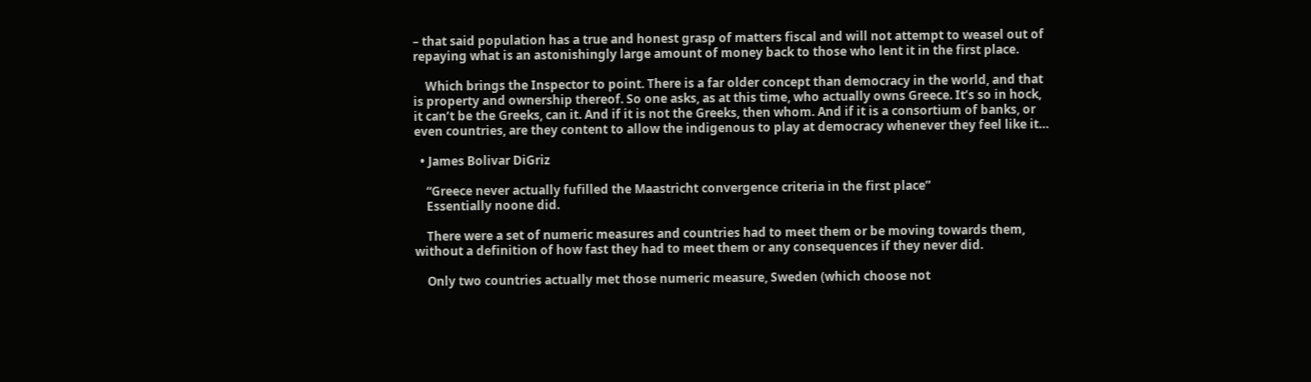– that said population has a true and honest grasp of matters fiscal and will not attempt to weasel out of repaying what is an astonishingly large amount of money back to those who lent it in the first place.

    Which brings the Inspector to point. There is a far older concept than democracy in the world, and that is property and ownership thereof. So one asks, as at this time, who actually owns Greece. It’s so in hock, it can’t be the Greeks, can it. And if it is not the Greeks, then whom. And if it is a consortium of banks, or even countries, are they content to allow the indigenous to play at democracy whenever they feel like it…

  • James Bolivar DiGriz

    “Greece never actually fufilled the Maastricht convergence criteria in the first place”
    Essentially noone did.

    There were a set of numeric measures and countries had to meet them or be moving towards them, without a definition of how fast they had to meet them or any consequences if they never did.

    Only two countries actually met those numeric measure, Sweden (which choose not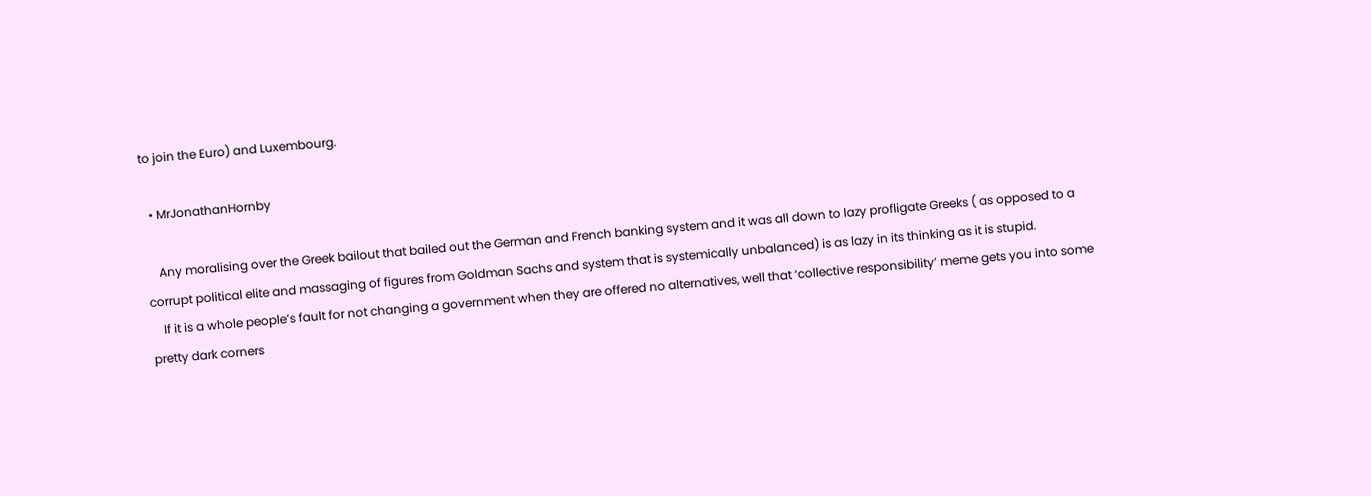to join the Euro) and Luxembourg.

  • MrJonathanHornby

    Any moralising over the Greek bailout that bailed out the German and French banking system and it was all down to lazy profligate Greeks ( as opposed to a corrupt political elite and massaging of figures from Goldman Sachs and system that is systemically unbalanced) is as lazy in its thinking as it is stupid.
    If it is a whole people’s fault for not changing a government when they are offered no alternatives, well that ‘collective responsibility’ meme gets you into some pretty dark corners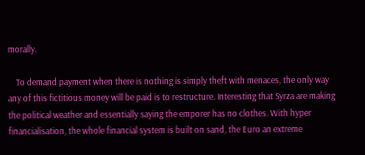morally.

    To demand payment when there is nothing is simply theft with menaces, the only way any of this fictitious money will be paid is to restructure. Interesting that Syrza are making the political weather and essentially saying the emporer has no clothes. With hyper financialisation, the whole financial system is built on sand, the Euro an extreme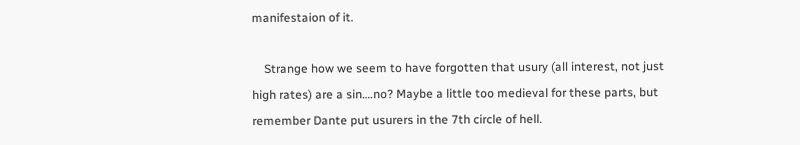manifestaion of it.

    Strange how we seem to have forgotten that usury (all interest, not just high rates) are a sin….no? Maybe a little too medieval for these parts, but remember Dante put usurers in the 7th circle of hell.